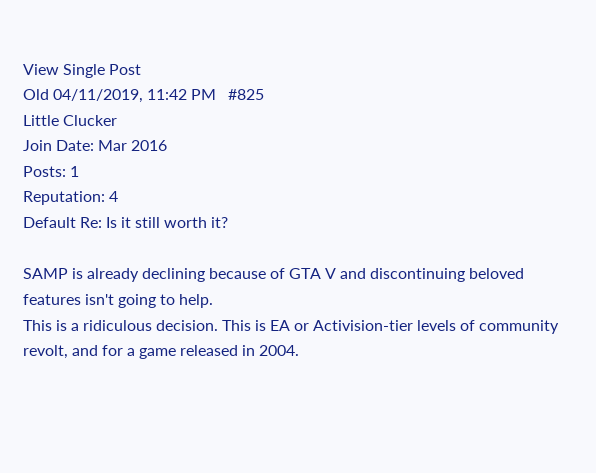View Single Post
Old 04/11/2019, 11:42 PM   #825
Little Clucker
Join Date: Mar 2016
Posts: 1
Reputation: 4
Default Re: Is it still worth it?

SAMP is already declining because of GTA V and discontinuing beloved features isn't going to help.
This is a ridiculous decision. This is EA or Activision-tier levels of community revolt, and for a game released in 2004.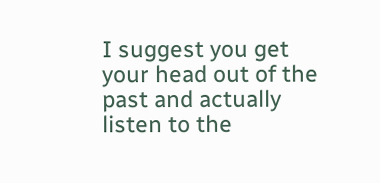I suggest you get your head out of the past and actually listen to the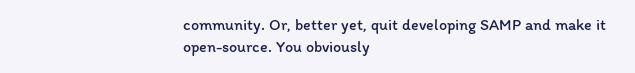community. Or, better yet, quit developing SAMP and make it open-source. You obviously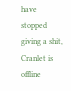have stopped giving a shit,
Cranlet is offline